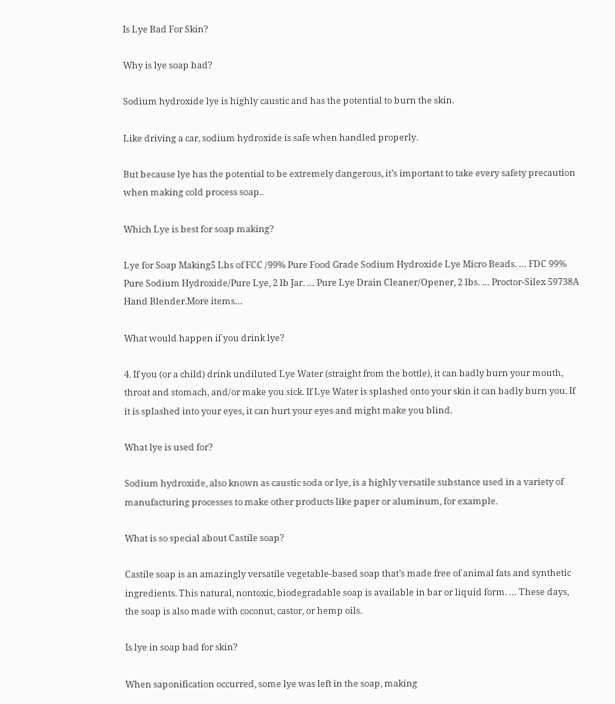Is Lye Bad For Skin?

Why is lye soap bad?

Sodium hydroxide lye is highly caustic and has the potential to burn the skin.

Like driving a car, sodium hydroxide is safe when handled properly.

But because lye has the potential to be extremely dangerous, it’s important to take every safety precaution when making cold process soap..

Which Lye is best for soap making?

Lye for Soap Making5 Lbs of FCC /99% Pure Food Grade Sodium Hydroxide Lye Micro Beads. … FDC 99% Pure Sodium Hydroxide/Pure Lye, 2 lb Jar. … Pure Lye Drain Cleaner/Opener, 2 lbs. … Proctor-Silex 59738A Hand Blender.More items…

What would happen if you drink lye?

4. If you (or a child) drink undiluted Lye Water (straight from the bottle), it can badly burn your mouth, throat and stomach, and/or make you sick. If Lye Water is splashed onto your skin it can badly burn you. If it is splashed into your eyes, it can hurt your eyes and might make you blind.

What lye is used for?

Sodium hydroxide, also known as caustic soda or lye, is a highly versatile substance used in a variety of manufacturing processes to make other products like paper or aluminum, for example.

What is so special about Castile soap?

Castile soap is an amazingly versatile vegetable-based soap that’s made free of animal fats and synthetic ingredients. This natural, nontoxic, biodegradable soap is available in bar or liquid form. … These days, the soap is also made with coconut, castor, or hemp oils.

Is lye in soap bad for skin?

When saponification occurred, some lye was left in the soap, making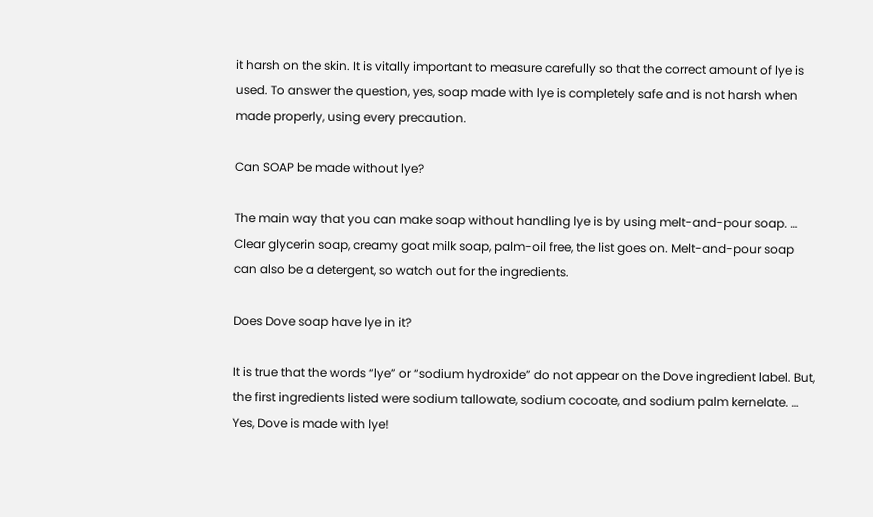it harsh on the skin. It is vitally important to measure carefully so that the correct amount of lye is used. To answer the question, yes, soap made with lye is completely safe and is not harsh when made properly, using every precaution.

Can SOAP be made without lye?

The main way that you can make soap without handling lye is by using melt-and-pour soap. … Clear glycerin soap, creamy goat milk soap, palm-oil free, the list goes on. Melt-and-pour soap can also be a detergent, so watch out for the ingredients.

Does Dove soap have lye in it?

It is true that the words “lye” or “sodium hydroxide” do not appear on the Dove ingredient label. But, the first ingredients listed were sodium tallowate, sodium cocoate, and sodium palm kernelate. … Yes, Dove is made with lye!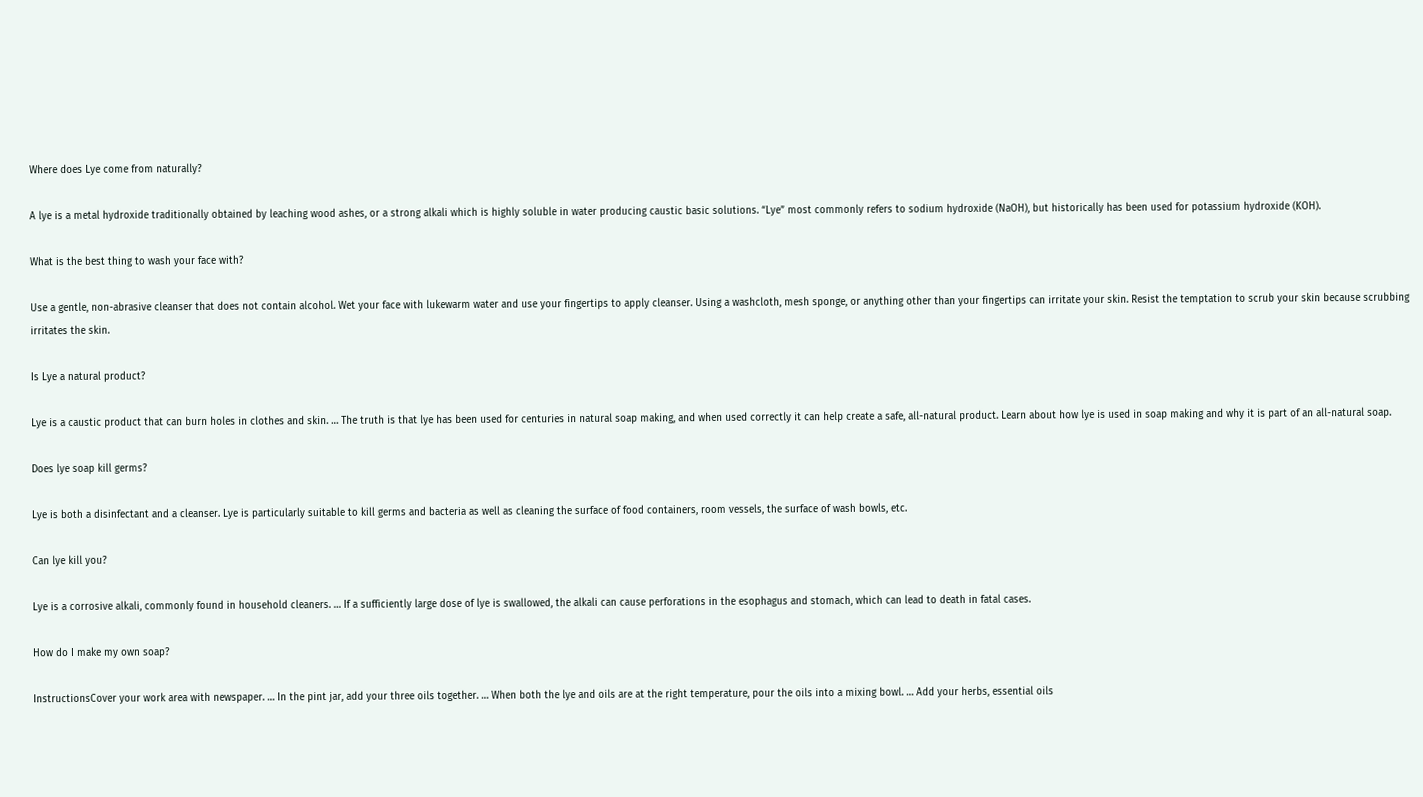Where does Lye come from naturally?

A lye is a metal hydroxide traditionally obtained by leaching wood ashes, or a strong alkali which is highly soluble in water producing caustic basic solutions. “Lye” most commonly refers to sodium hydroxide (NaOH), but historically has been used for potassium hydroxide (KOH).

What is the best thing to wash your face with?

Use a gentle, non-abrasive cleanser that does not contain alcohol. Wet your face with lukewarm water and use your fingertips to apply cleanser. Using a washcloth, mesh sponge, or anything other than your fingertips can irritate your skin. Resist the temptation to scrub your skin because scrubbing irritates the skin.

Is Lye a natural product?

Lye is a caustic product that can burn holes in clothes and skin. … The truth is that lye has been used for centuries in natural soap making, and when used correctly it can help create a safe, all-natural product. Learn about how lye is used in soap making and why it is part of an all-natural soap.

Does lye soap kill germs?

Lye is both a disinfectant and a cleanser. Lye is particularly suitable to kill germs and bacteria as well as cleaning the surface of food containers, room vessels, the surface of wash bowls, etc.

Can lye kill you?

Lye is a corrosive alkali, commonly found in household cleaners. … If a sufficiently large dose of lye is swallowed, the alkali can cause perforations in the esophagus and stomach, which can lead to death in fatal cases.

How do I make my own soap?

InstructionsCover your work area with newspaper. … In the pint jar, add your three oils together. … When both the lye and oils are at the right temperature, pour the oils into a mixing bowl. … Add your herbs, essential oils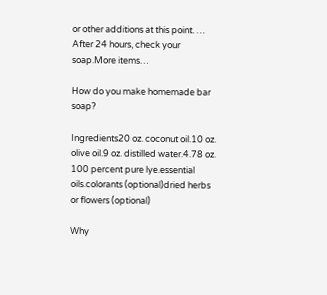or other additions at this point. … After 24 hours, check your soap.More items…

How do you make homemade bar soap?

Ingredients20 oz. coconut oil.10 oz. olive oil.9 oz. distilled water.4.78 oz. 100 percent pure lye.essential oils.colorants (optional)dried herbs or flowers (optional)

Why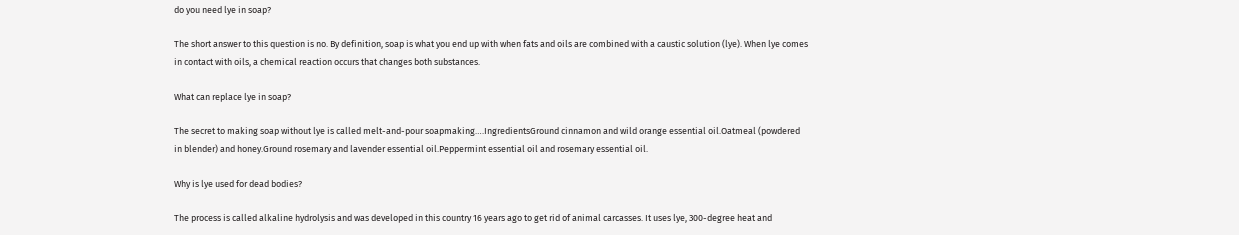do you need lye in soap?

The short answer to this question is no. By definition, soap is what you end up with when fats and oils are combined with a caustic solution (lye). When lye comes in contact with oils, a chemical reaction occurs that changes both substances.

What can replace lye in soap?

The secret to making soap without lye is called melt-and-pour soapmaking….IngredientsGround cinnamon and wild orange essential oil.Oatmeal (powdered in blender) and honey.Ground rosemary and lavender essential oil.Peppermint essential oil and rosemary essential oil.

Why is lye used for dead bodies?

The process is called alkaline hydrolysis and was developed in this country 16 years ago to get rid of animal carcasses. It uses lye, 300-degree heat and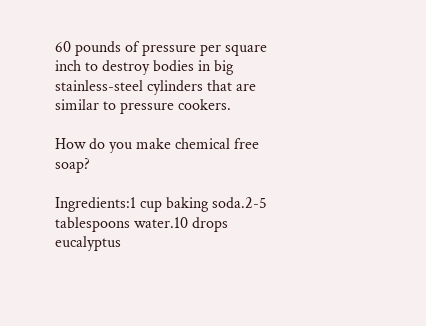60 pounds of pressure per square inch to destroy bodies in big stainless-steel cylinders that are similar to pressure cookers.

How do you make chemical free soap?

Ingredients:1 cup baking soda.2-5 tablespoons water.10 drops eucalyptus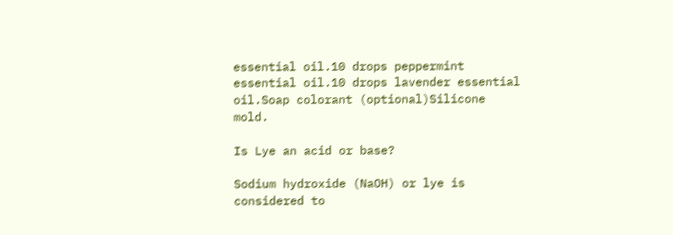essential oil.10 drops peppermint essential oil.10 drops lavender essential oil.Soap colorant (optional)Silicone mold.

Is Lye an acid or base?

Sodium hydroxide (NaOH) or lye is considered to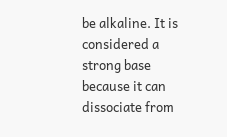be alkaline. It is considered a strong base because it can dissociate from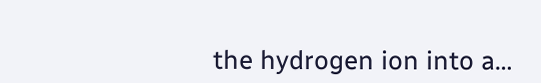the hydrogen ion into a…